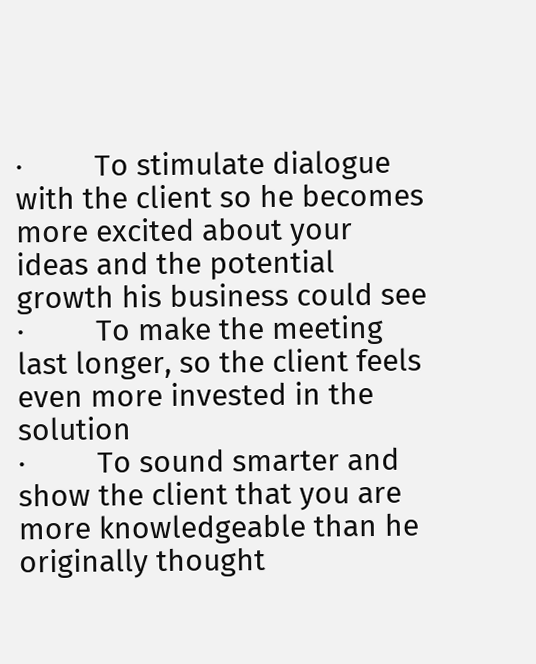·         To stimulate dialogue with the client so he becomes more excited about your ideas and the potential growth his business could see
·         To make the meeting last longer, so the client feels even more invested in the solution
·         To sound smarter and show the client that you are more knowledgeable than he originally thought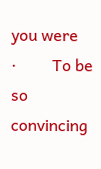you were
·         To be so convincing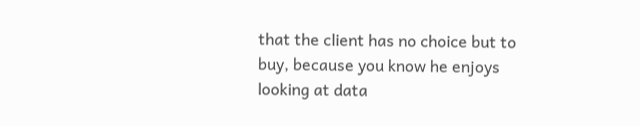that the client has no choice but to buy, because you know he enjoys looking at data